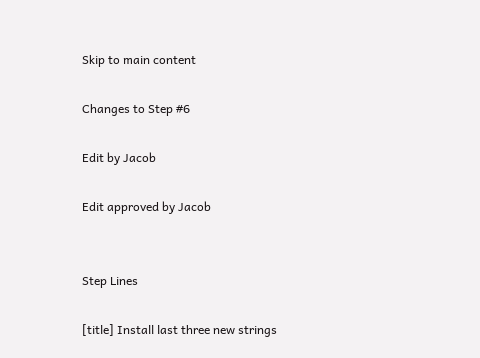Skip to main content

Changes to Step #6

Edit by Jacob

Edit approved by Jacob


Step Lines

[title] Install last three new strings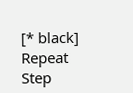[* black] Repeat Step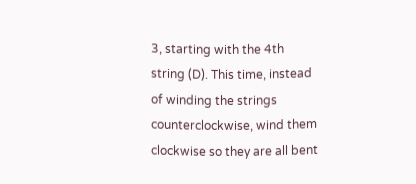3, starting with the 4th string (D). This time, instead of winding the strings counterclockwise, wind them clockwise so they are all bent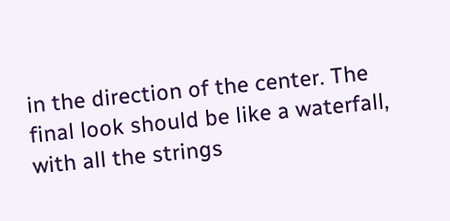in the direction of the center. The final look should be like a waterfall, with all the strings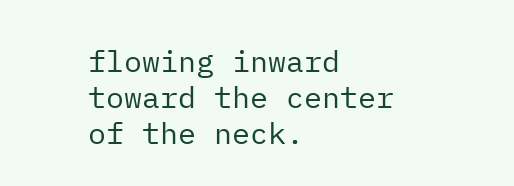flowing inward toward the center of the neck.